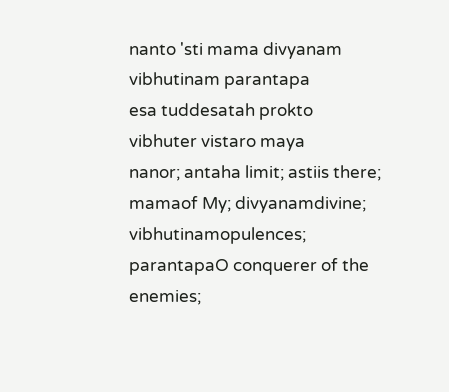nanto 'sti mama divyanam
vibhutinam parantapa
esa tuddesatah prokto
vibhuter vistaro maya
nanor; antaha limit; astiis there; mamaof My; divyanamdivine; vibhutinamopulences; parantapaO conquerer of the enemies;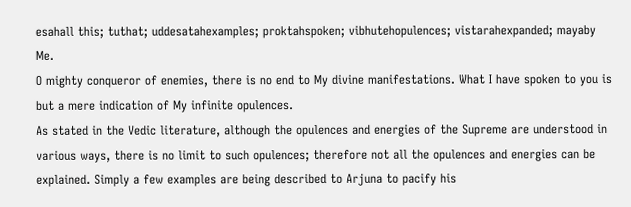esahall this; tuthat; uddesatahexamples; proktahspoken; vibhutehopulences; vistarahexpanded; mayaby Me.
O mighty conqueror of enemies, there is no end to My divine manifestations. What I have spoken to you is but a mere indication of My infinite opulences.
As stated in the Vedic literature, although the opulences and energies of the Supreme are understood in various ways, there is no limit to such opulences; therefore not all the opulences and energies can be explained. Simply a few examples are being described to Arjuna to pacify his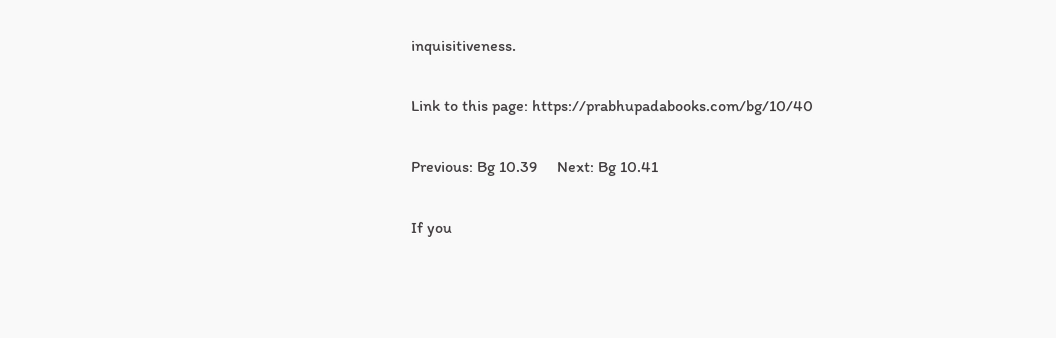inquisitiveness.

Link to this page: https://prabhupadabooks.com/bg/10/40

Previous: Bg 10.39     Next: Bg 10.41

If you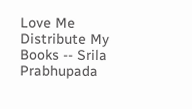Love Me Distribute My Books -- Srila Prabhupada